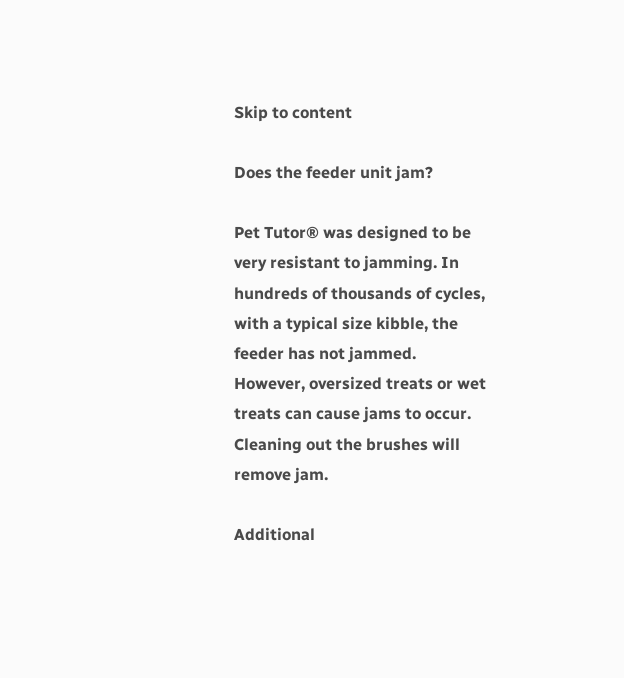Skip to content

Does the feeder unit jam?

Pet Tutor® was designed to be very resistant to jamming. In hundreds of thousands of cycles, with a typical size kibble, the feeder has not jammed. However, oversized treats or wet treats can cause jams to occur. Cleaning out the brushes will remove jam.

Additional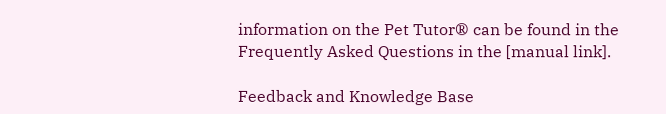information on the Pet Tutor® can be found in the Frequently Asked Questions in the [manual link].

Feedback and Knowledge Base